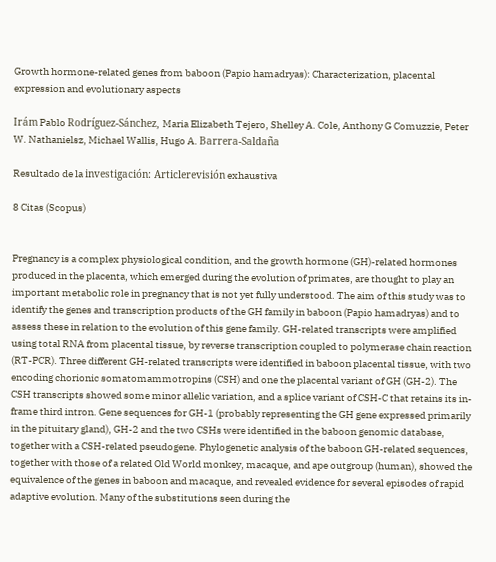Growth hormone-related genes from baboon (Papio hamadryas): Characterization, placental expression and evolutionary aspects

Irám Pablo Rodríguez-Sánchez, Maria Elizabeth Tejero, Shelley A. Cole, Anthony G Comuzzie, Peter W. Nathanielsz, Michael Wallis, Hugo A. Barrera-Saldaña

Resultado de la investigación: Articlerevisión exhaustiva

8 Citas (Scopus)


Pregnancy is a complex physiological condition, and the growth hormone (GH)-related hormones produced in the placenta, which emerged during the evolution of primates, are thought to play an important metabolic role in pregnancy that is not yet fully understood. The aim of this study was to identify the genes and transcription products of the GH family in baboon (Papio hamadryas) and to assess these in relation to the evolution of this gene family. GH-related transcripts were amplified using total RNA from placental tissue, by reverse transcription coupled to polymerase chain reaction (RT-PCR). Three different GH-related transcripts were identified in baboon placental tissue, with two encoding chorionic somatomammotropins (CSH) and one the placental variant of GH (GH-2). The CSH transcripts showed some minor allelic variation, and a splice variant of CSH-C that retains its in-frame third intron. Gene sequences for GH-1 (probably representing the GH gene expressed primarily in the pituitary gland), GH-2 and the two CSHs were identified in the baboon genomic database, together with a CSH-related pseudogene. Phylogenetic analysis of the baboon GH-related sequences, together with those of a related Old World monkey, macaque, and ape outgroup (human), showed the equivalence of the genes in baboon and macaque, and revealed evidence for several episodes of rapid adaptive evolution. Many of the substitutions seen during the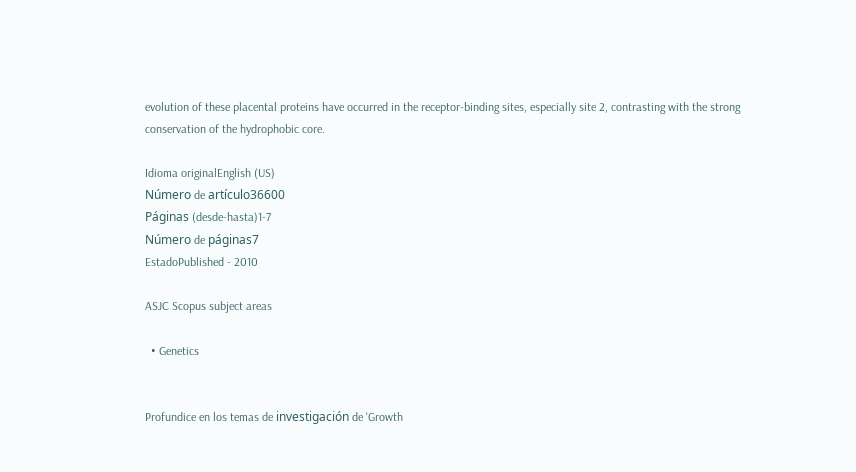evolution of these placental proteins have occurred in the receptor-binding sites, especially site 2, contrasting with the strong conservation of the hydrophobic core.

Idioma originalEnglish (US)
Número de artículo36600
Páginas (desde-hasta)1-7
Número de páginas7
EstadoPublished - 2010

ASJC Scopus subject areas

  • Genetics


Profundice en los temas de investigación de 'Growth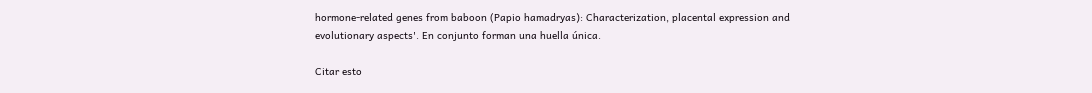hormone-related genes from baboon (Papio hamadryas): Characterization, placental expression and evolutionary aspects'. En conjunto forman una huella única.

Citar esto